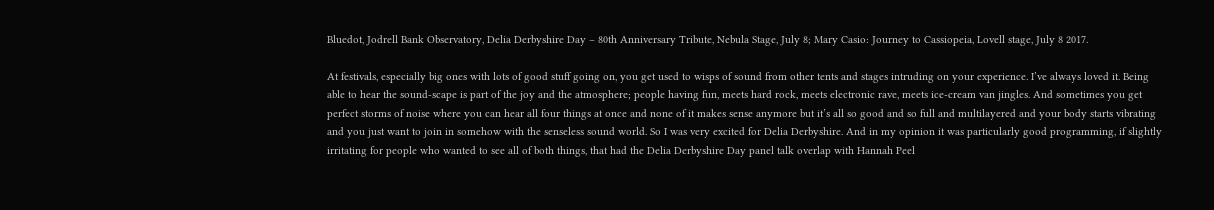Bluedot, Jodrell Bank Observatory, Delia Derbyshire Day – 80th Anniversary Tribute, Nebula Stage, July 8; Mary Casio: Journey to Cassiopeia, Lovell stage, July 8 2017.

At festivals, especially big ones with lots of good stuff going on, you get used to wisps of sound from other tents and stages intruding on your experience. I’ve always loved it. Being able to hear the sound-scape is part of the joy and the atmosphere; people having fun, meets hard rock, meets electronic rave, meets ice-cream van jingles. And sometimes you get perfect storms of noise where you can hear all four things at once and none of it makes sense anymore but it’s all so good and so full and multilayered and your body starts vibrating and you just want to join in somehow with the senseless sound world. So I was very excited for Delia Derbyshire. And in my opinion it was particularly good programming, if slightly irritating for people who wanted to see all of both things, that had the Delia Derbyshire Day panel talk overlap with Hannah Peel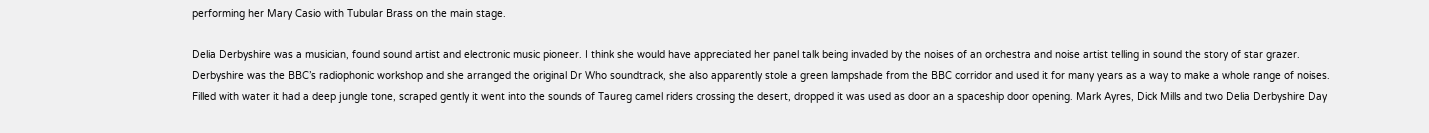performing her Mary Casio with Tubular Brass on the main stage.

Delia Derbyshire was a musician, found sound artist and electronic music pioneer. I think she would have appreciated her panel talk being invaded by the noises of an orchestra and noise artist telling in sound the story of star grazer. Derbyshire was the BBC’s radiophonic workshop and she arranged the original Dr Who soundtrack, she also apparently stole a green lampshade from the BBC corridor and used it for many years as a way to make a whole range of noises. Filled with water it had a deep jungle tone, scraped gently it went into the sounds of Taureg camel riders crossing the desert, dropped it was used as door an a spaceship door opening. Mark Ayres, Dick Mills and two Delia Derbyshire Day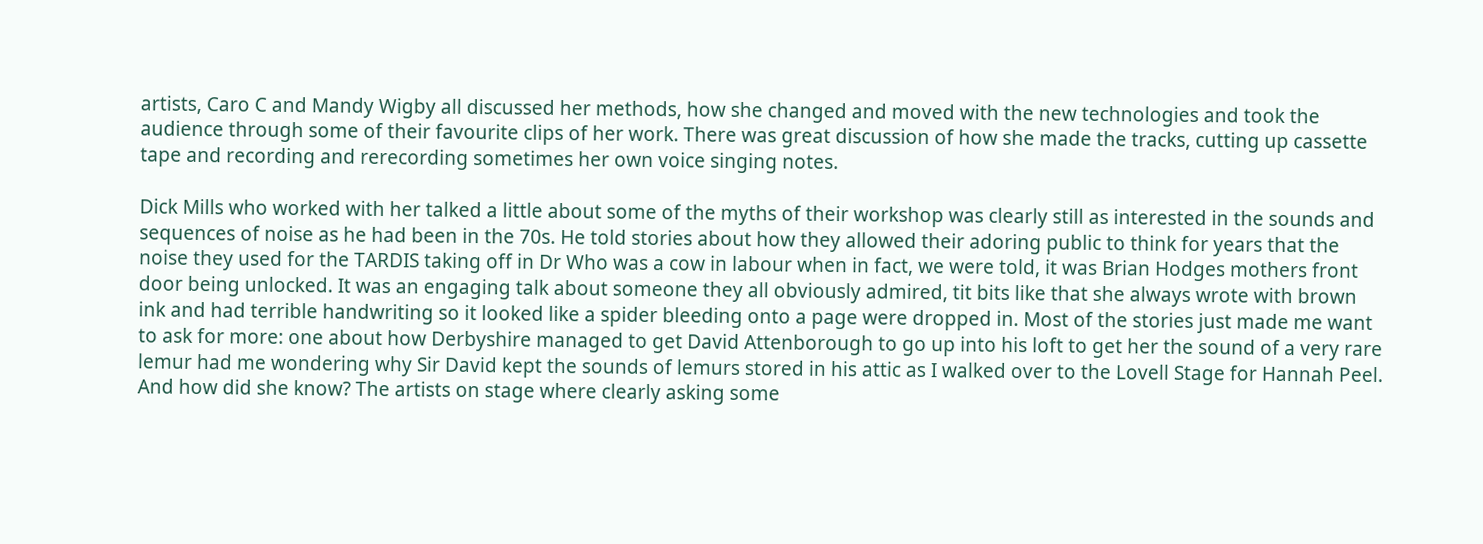artists, Caro C and Mandy Wigby all discussed her methods, how she changed and moved with the new technologies and took the audience through some of their favourite clips of her work. There was great discussion of how she made the tracks, cutting up cassette tape and recording and rerecording sometimes her own voice singing notes.

Dick Mills who worked with her talked a little about some of the myths of their workshop was clearly still as interested in the sounds and sequences of noise as he had been in the 70s. He told stories about how they allowed their adoring public to think for years that the noise they used for the TARDIS taking off in Dr Who was a cow in labour when in fact, we were told, it was Brian Hodges mothers front door being unlocked. It was an engaging talk about someone they all obviously admired, tit bits like that she always wrote with brown ink and had terrible handwriting so it looked like a spider bleeding onto a page were dropped in. Most of the stories just made me want to ask for more: one about how Derbyshire managed to get David Attenborough to go up into his loft to get her the sound of a very rare lemur had me wondering why Sir David kept the sounds of lemurs stored in his attic as I walked over to the Lovell Stage for Hannah Peel. And how did she know? The artists on stage where clearly asking some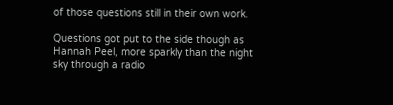of those questions still in their own work.

Questions got put to the side though as Hannah Peel, more sparkly than the night sky through a radio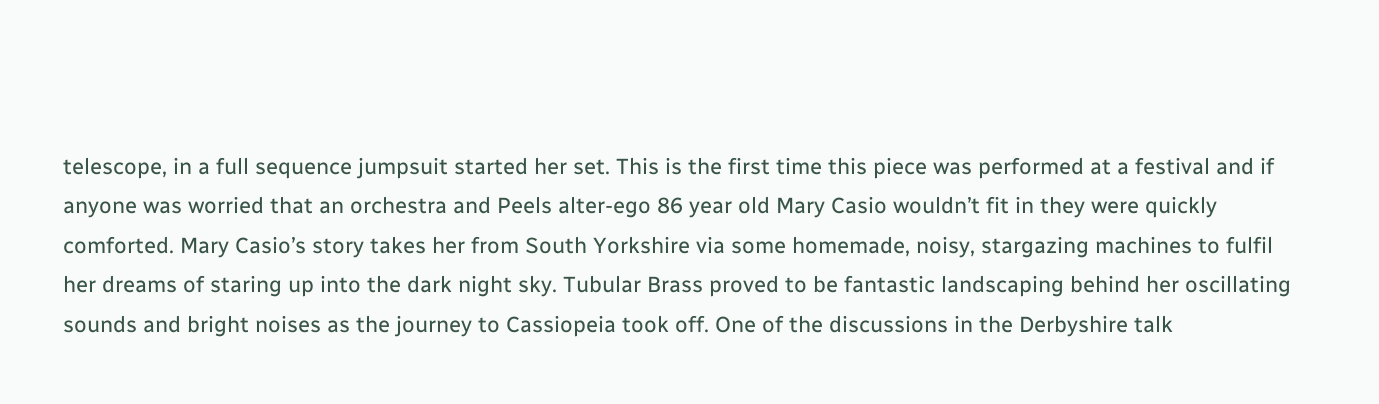telescope, in a full sequence jumpsuit started her set. This is the first time this piece was performed at a festival and if anyone was worried that an orchestra and Peels alter-ego 86 year old Mary Casio wouldn’t fit in they were quickly comforted. Mary Casio’s story takes her from South Yorkshire via some homemade, noisy, stargazing machines to fulfil her dreams of staring up into the dark night sky. Tubular Brass proved to be fantastic landscaping behind her oscillating sounds and bright noises as the journey to Cassiopeia took off. One of the discussions in the Derbyshire talk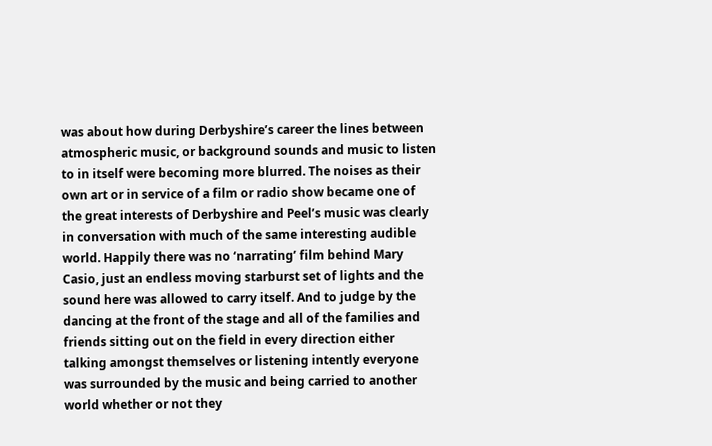was about how during Derbyshire’s career the lines between atmospheric music, or background sounds and music to listen to in itself were becoming more blurred. The noises as their own art or in service of a film or radio show became one of the great interests of Derbyshire and Peel’s music was clearly in conversation with much of the same interesting audible world. Happily there was no ‘narrating’ film behind Mary Casio, just an endless moving starburst set of lights and the sound here was allowed to carry itself. And to judge by the dancing at the front of the stage and all of the families and friends sitting out on the field in every direction either talking amongst themselves or listening intently everyone was surrounded by the music and being carried to another world whether or not they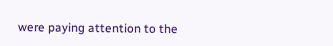were paying attention to the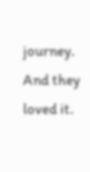journey. And they loved it.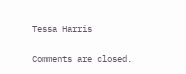Tessa Harris

Comments are closed.